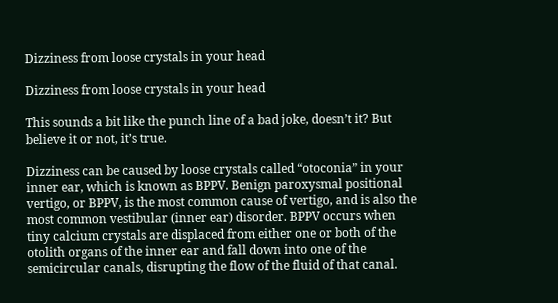Dizziness from loose crystals in your head

Dizziness from loose crystals in your head

This sounds a bit like the punch line of a bad joke, doesn’t it? But believe it or not, it’s true.

Dizziness can be caused by loose crystals called “otoconia” in your inner ear, which is known as BPPV. Benign paroxysmal positional vertigo, or BPPV, is the most common cause of vertigo, and is also the most common vestibular (inner ear) disorder. BPPV occurs when tiny calcium crystals are displaced from either one or both of the otolith organs of the inner ear and fall down into one of the semicircular canals, disrupting the flow of the fluid of that canal.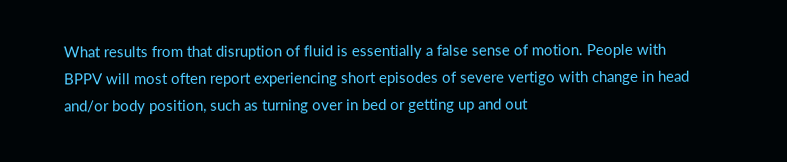What results from that disruption of fluid is essentially a false sense of motion. People with BPPV will most often report experiencing short episodes of severe vertigo with change in head and/or body position, such as turning over in bed or getting up and out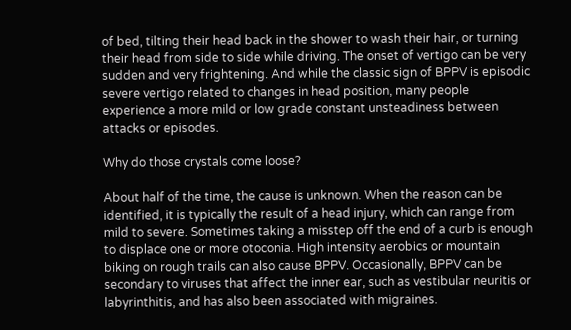of bed, tilting their head back in the shower to wash their hair, or turning their head from side to side while driving. The onset of vertigo can be very sudden and very frightening. And while the classic sign of BPPV is episodic severe vertigo related to changes in head position, many people experience a more mild or low grade constant unsteadiness between attacks or episodes.

Why do those crystals come loose?

About half of the time, the cause is unknown. When the reason can be identified, it is typically the result of a head injury, which can range from mild to severe. Sometimes taking a misstep off the end of a curb is enough to displace one or more otoconia. High intensity aerobics or mountain biking on rough trails can also cause BPPV. Occasionally, BPPV can be secondary to viruses that affect the inner ear, such as vestibular neuritis or labyrinthitis, and has also been associated with migraines.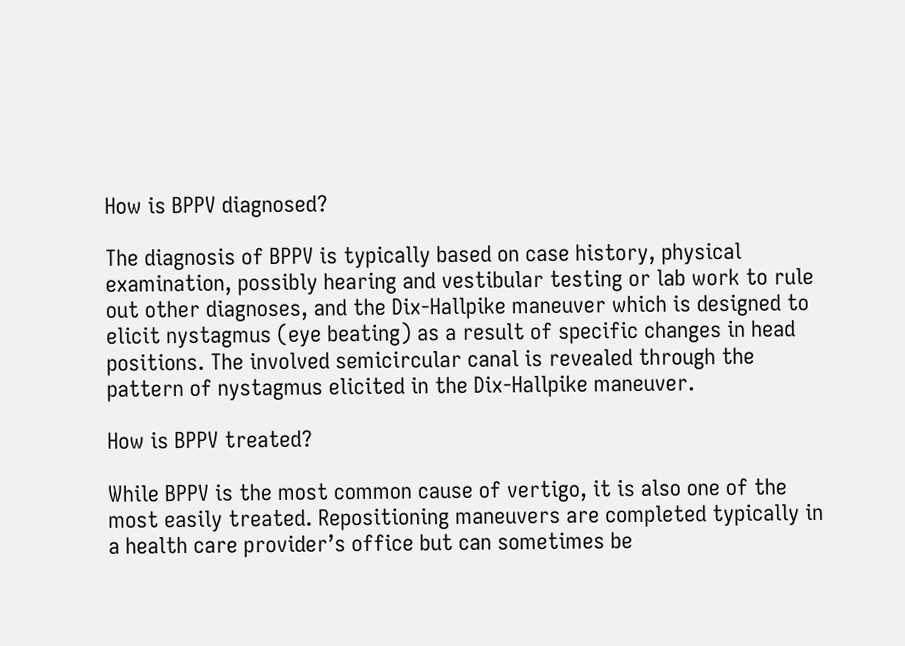How is BPPV diagnosed?

The diagnosis of BPPV is typically based on case history, physical examination, possibly hearing and vestibular testing or lab work to rule out other diagnoses, and the Dix-Hallpike maneuver which is designed to elicit nystagmus (eye beating) as a result of specific changes in head positions. The involved semicircular canal is revealed through the pattern of nystagmus elicited in the Dix-Hallpike maneuver.

How is BPPV treated?

While BPPV is the most common cause of vertigo, it is also one of the most easily treated. Repositioning maneuvers are completed typically in a health care provider’s office but can sometimes be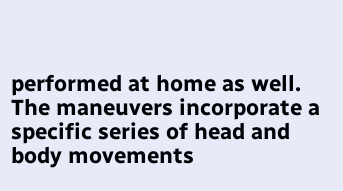performed at home as well. The maneuvers incorporate a specific series of head and body movements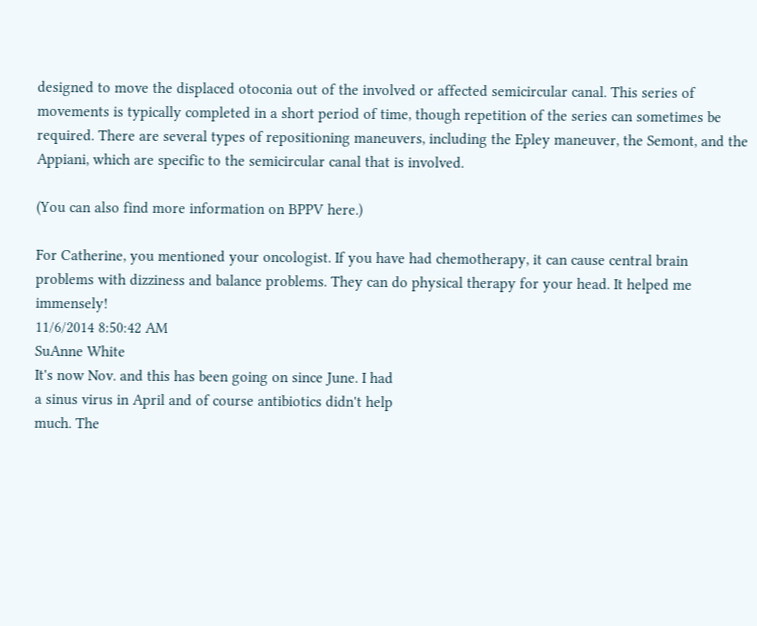designed to move the displaced otoconia out of the involved or affected semicircular canal. This series of movements is typically completed in a short period of time, though repetition of the series can sometimes be required. There are several types of repositioning maneuvers, including the Epley maneuver, the Semont, and the Appiani, which are specific to the semicircular canal that is involved.

(You can also find more information on BPPV here.)

For Catherine, you mentioned your oncologist. If you have had chemotherapy, it can cause central brain problems with dizziness and balance problems. They can do physical therapy for your head. It helped me immensely!
11/6/2014 8:50:42 AM
SuAnne White
It's now Nov. and this has been going on since June. I had
a sinus virus in April and of course antibiotics didn't help
much. The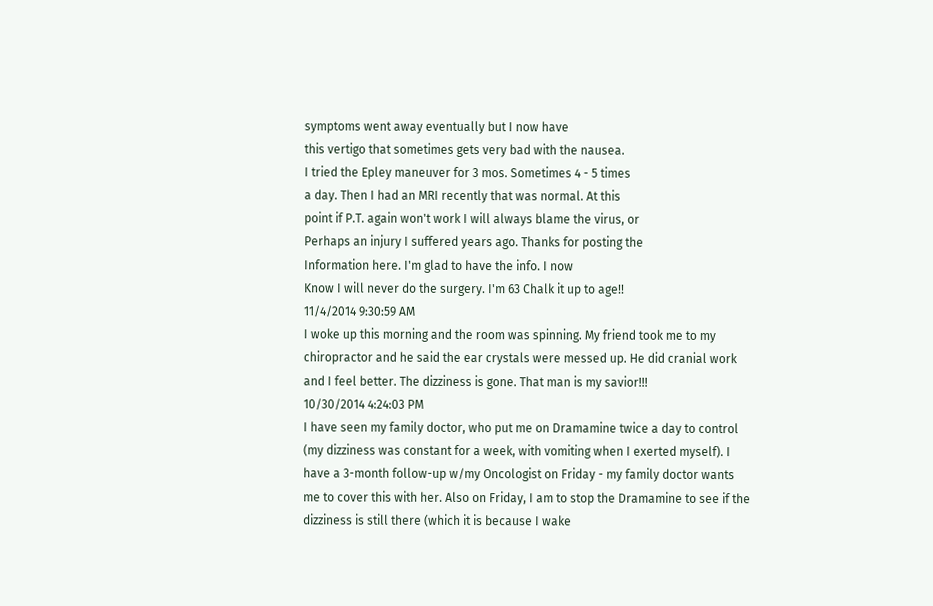symptoms went away eventually but I now have
this vertigo that sometimes gets very bad with the nausea.
I tried the Epley maneuver for 3 mos. Sometimes 4 - 5 times
a day. Then I had an MRI recently that was normal. At this
point if P.T. again won't work I will always blame the virus, or
Perhaps an injury I suffered years ago. Thanks for posting the
Information here. I'm glad to have the info. I now
Know I will never do the surgery. I'm 63 Chalk it up to age!!
11/4/2014 9:30:59 AM
I woke up this morning and the room was spinning. My friend took me to my chiropractor and he said the ear crystals were messed up. He did cranial work and I feel better. The dizziness is gone. That man is my savior!!!
10/30/2014 4:24:03 PM
I have seen my family doctor, who put me on Dramamine twice a day to control (my dizziness was constant for a week, with vomiting when I exerted myself). I have a 3-month follow-up w/my Oncologist on Friday - my family doctor wants me to cover this with her. Also on Friday, I am to stop the Dramamine to see if the dizziness is still there (which it is because I wake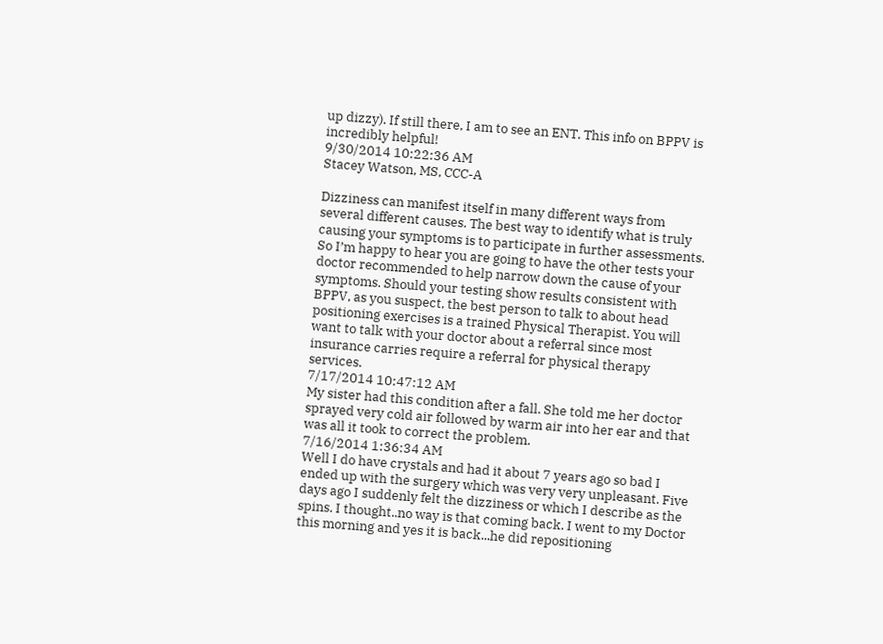up dizzy). If still there, I am to see an ENT. This info on BPPV is incredibly helpful!
9/30/2014 10:22:36 AM
Stacey Watson, MS, CCC-A

Dizziness can manifest itself in many different ways from several different causes. The best way to identify what is truly causing your symptoms is to participate in further assessments. So I’m happy to hear you are going to have the other tests your doctor recommended to help narrow down the cause of your symptoms. Should your testing show results consistent with BPPV, as you suspect, the best person to talk to about head positioning exercises is a trained Physical Therapist. You will want to talk with your doctor about a referral since most insurance carries require a referral for physical therapy services.
7/17/2014 10:47:12 AM
My sister had this condition after a fall. She told me her doctor sprayed very cold air followed by warm air into her ear and that was all it took to correct the problem.
7/16/2014 1:36:34 AM
Well I do have crystals and had it about 7 years ago so bad I ended up with the surgery which was very very unpleasant. Five days ago I suddenly felt the dizziness or which I describe as the spins. I thought..no way is that coming back. I went to my Doctor this morning and yes it is back...he did repositioning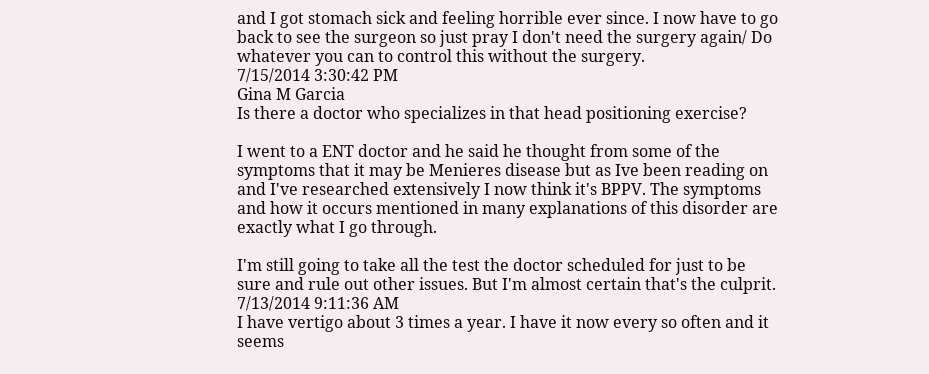and I got stomach sick and feeling horrible ever since. I now have to go back to see the surgeon so just pray I don't need the surgery again/ Do whatever you can to control this without the surgery.
7/15/2014 3:30:42 PM
Gina M Garcia
Is there a doctor who specializes in that head positioning exercise?

I went to a ENT doctor and he said he thought from some of the symptoms that it may be Menieres disease but as Ive been reading on and I've researched extensively I now think it's BPPV. The symptoms and how it occurs mentioned in many explanations of this disorder are exactly what I go through.

I'm still going to take all the test the doctor scheduled for just to be sure and rule out other issues. But I'm almost certain that's the culprit.
7/13/2014 9:11:36 AM
I have vertigo about 3 times a year. I have it now every so often and it seems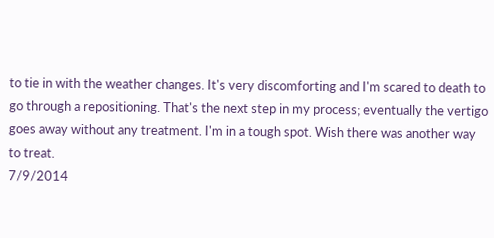to tie in with the weather changes. It's very discomforting and I'm scared to death to go through a repositioning. That's the next step in my process; eventually the vertigo goes away without any treatment. I'm in a tough spot. Wish there was another way to treat.
7/9/2014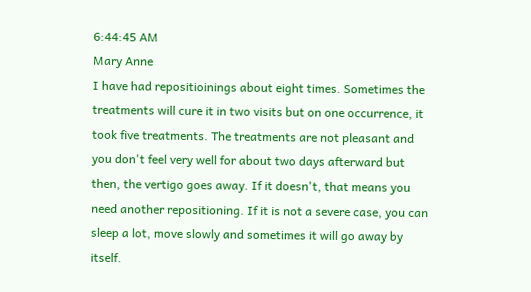6:44:45 AM
Mary Anne
I have had repositioinings about eight times. Sometimes the treatments will cure it in two visits but on one occurrence, it took five treatments. The treatments are not pleasant and you don't feel very well for about two days afterward but then, the vertigo goes away. If it doesn't, that means you need another repositioning. If it is not a severe case, you can sleep a lot, move slowly and sometimes it will go away by itself.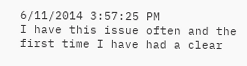6/11/2014 3:57:25 PM
I have this issue often and the first time I have had a clear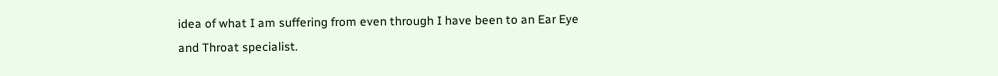idea of what I am suffering from even through I have been to an Ear Eye
and Throat specialist.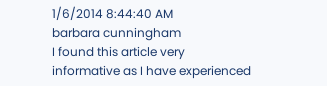1/6/2014 8:44:40 AM
barbara cunningham
I found this article very informative as I have experienced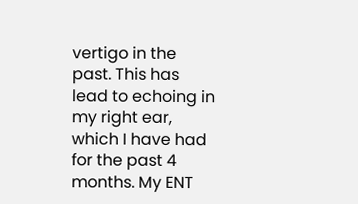vertigo in the past. This has lead to echoing in my right ear, which I have had for the past 4 months. My ENT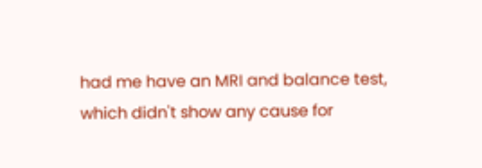had me have an MRI and balance test, which didn't show any cause for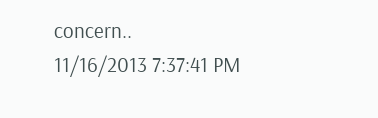concern..
11/16/2013 7:37:41 PM